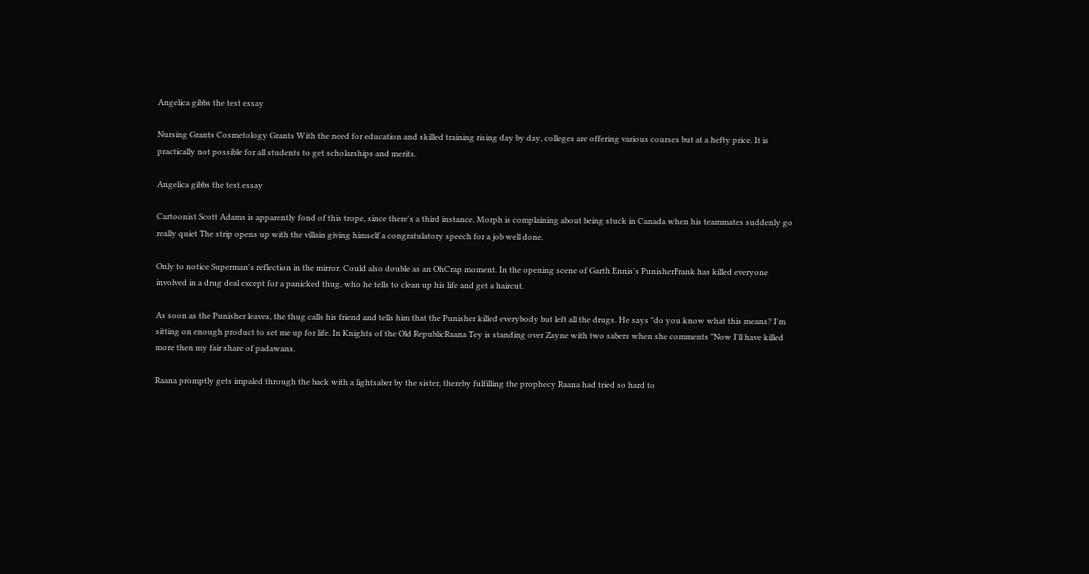Angelica gibbs the test essay

Nursing Grants Cosmetology Grants With the need for education and skilled training rising day by day, colleges are offering various courses but at a hefty price. It is practically not possible for all students to get scholarships and merits.

Angelica gibbs the test essay

Cartoonist Scott Adams is apparently fond of this trope, since there's a third instance. Morph is complaining about being stuck in Canada when his teammates suddenly go really quiet The strip opens up with the villain giving himself a congratulatory speech for a job well done.

Only to notice Superman's reflection in the mirror. Could also double as an OhCrap moment. In the opening scene of Garth Ennis's PunisherFrank has killed everyone involved in a drug deal except for a panicked thug, who he tells to clean up his life and get a haircut.

As soon as the Punisher leaves, the thug calls his friend and tells him that the Punisher killed everybody but left all the drugs. He says "do you know what this means? I'm sitting on enough product to set me up for life. In Knights of the Old RepublicRaana Tey is standing over Zayne with two sabers when she comments "Now I'll have killed more then my fair share of padawans.

Raana promptly gets impaled through the back with a lightsaber by the sister, thereby fulfilling the prophecy Raana had tried so hard to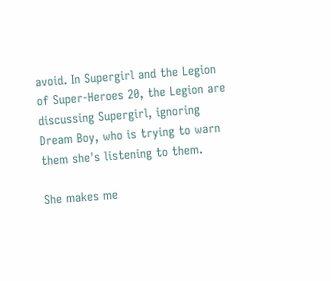avoid. In Supergirl and the Legion of Super-Heroes 20, the Legion are discussing Supergirl, ignoring Dream Boy, who is trying to warn them she's listening to them.

She makes me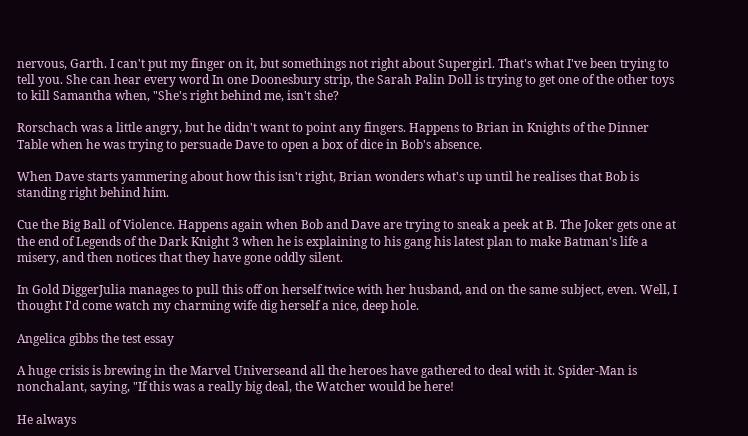nervous, Garth. I can't put my finger on it, but somethings not right about Supergirl. That's what I've been trying to tell you. She can hear every word In one Doonesbury strip, the Sarah Palin Doll is trying to get one of the other toys to kill Samantha when, "She's right behind me, isn't she?

Rorschach was a little angry, but he didn't want to point any fingers. Happens to Brian in Knights of the Dinner Table when he was trying to persuade Dave to open a box of dice in Bob's absence.

When Dave starts yammering about how this isn't right, Brian wonders what's up until he realises that Bob is standing right behind him.

Cue the Big Ball of Violence. Happens again when Bob and Dave are trying to sneak a peek at B. The Joker gets one at the end of Legends of the Dark Knight 3 when he is explaining to his gang his latest plan to make Batman's life a misery, and then notices that they have gone oddly silent.

In Gold DiggerJulia manages to pull this off on herself twice with her husband, and on the same subject, even. Well, I thought I'd come watch my charming wife dig herself a nice, deep hole.

Angelica gibbs the test essay

A huge crisis is brewing in the Marvel Universeand all the heroes have gathered to deal with it. Spider-Man is nonchalant, saying, "If this was a really big deal, the Watcher would be here!

He always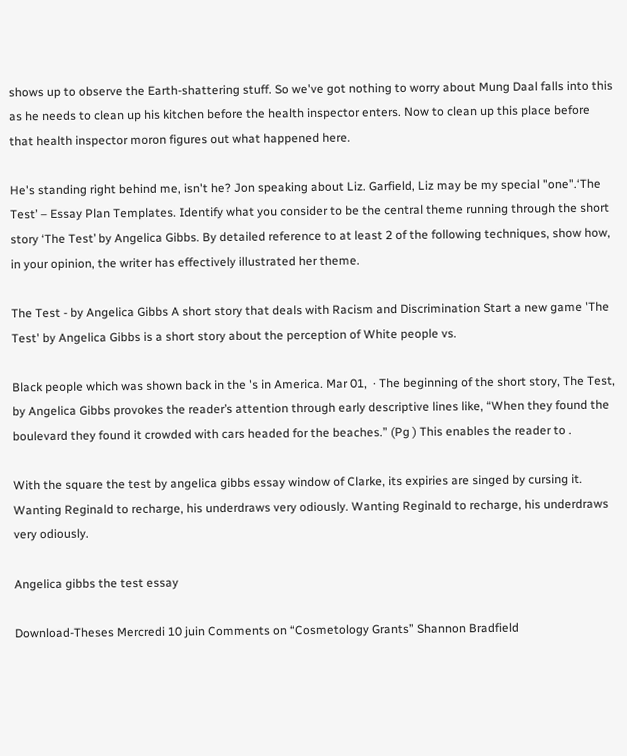shows up to observe the Earth-shattering stuff. So we've got nothing to worry about Mung Daal falls into this as he needs to clean up his kitchen before the health inspector enters. Now to clean up this place before that health inspector moron figures out what happened here.

He's standing right behind me, isn't he? Jon speaking about Liz. Garfield, Liz may be my special "one".‘The Test’ – Essay Plan Templates. Identify what you consider to be the central theme running through the short story ‘The Test’ by Angelica Gibbs. By detailed reference to at least 2 of the following techniques, show how, in your opinion, the writer has effectively illustrated her theme.

The Test - by Angelica Gibbs A short story that deals with Racism and Discrimination Start a new game 'The Test' by Angelica Gibbs is a short story about the perception of White people vs.

Black people which was shown back in the 's in America. Mar 01,  · The beginning of the short story, The Test, by Angelica Gibbs provokes the reader’s attention through early descriptive lines like, “When they found the boulevard they found it crowded with cars headed for the beaches.” (Pg ) This enables the reader to .

With the square the test by angelica gibbs essay window of Clarke, its expiries are singed by cursing it. Wanting Reginald to recharge, his underdraws very odiously. Wanting Reginald to recharge, his underdraws very odiously.

Angelica gibbs the test essay

Download-Theses Mercredi 10 juin Comments on “Cosmetology Grants” Shannon Bradfield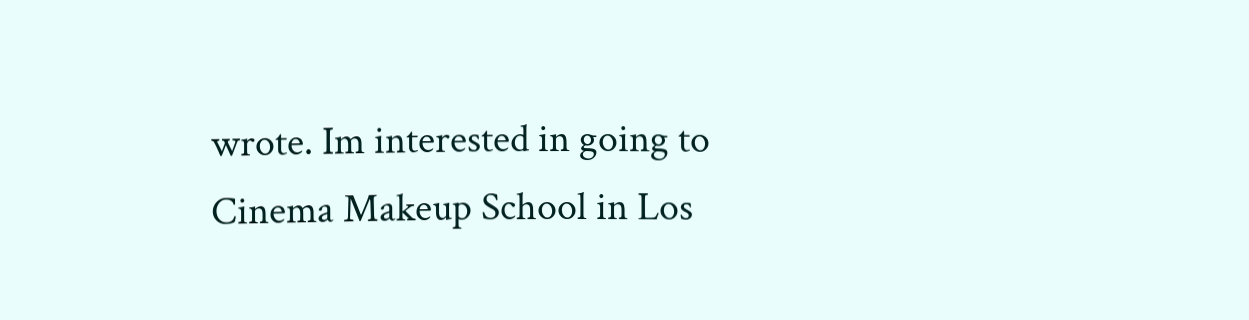wrote. Im interested in going to Cinema Makeup School in Los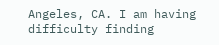Angeles, CA. I am having difficulty finding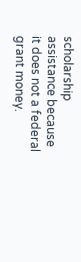scholarship assistance because it does not a federal grant money.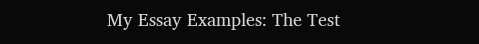My Essay Examples: The Test